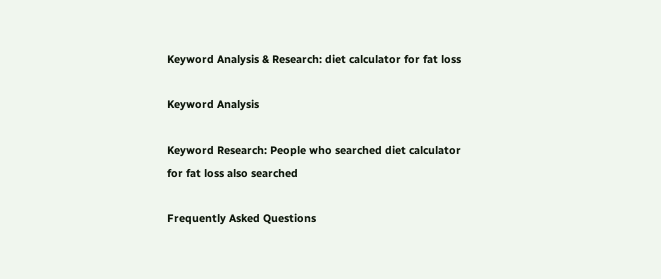Keyword Analysis & Research: diet calculator for fat loss

Keyword Analysis

Keyword Research: People who searched diet calculator for fat loss also searched

Frequently Asked Questions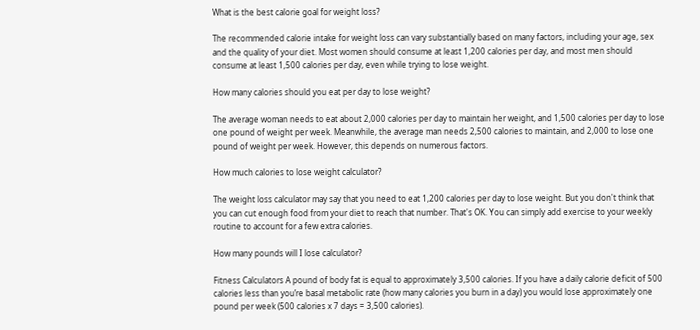What is the best calorie goal for weight loss?

The recommended calorie intake for weight loss can vary substantially based on many factors, including your age, sex and the quality of your diet. Most women should consume at least 1,200 calories per day, and most men should consume at least 1,500 calories per day, even while trying to lose weight.

How many calories should you eat per day to lose weight?

The average woman needs to eat about 2,000 calories per day to maintain her weight, and 1,500 calories per day to lose one pound of weight per week. Meanwhile, the average man needs 2,500 calories to maintain, and 2,000 to lose one pound of weight per week. However, this depends on numerous factors.

How much calories to lose weight calculator?

The weight loss calculator may say that you need to eat 1,200 calories per day to lose weight. But you don't think that you can cut enough food from your diet to reach that number. That's OK. You can simply add exercise to your weekly routine to account for a few extra calories.

How many pounds will I lose calculator?

Fitness Calculators A pound of body fat is equal to approximately 3,500 calories. If you have a daily calorie deficit of 500 calories less than you’re basal metabolic rate (how many calories you burn in a day) you would lose approximately one pound per week (500 calories x 7 days = 3,500 calories).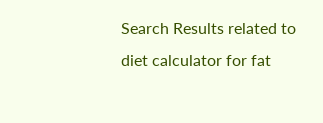Search Results related to diet calculator for fat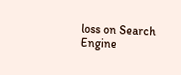loss on Search Engine